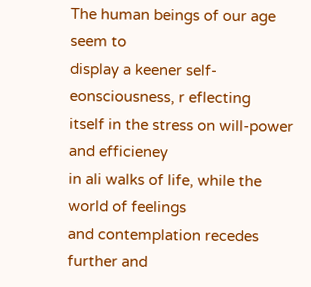The human beings of our age seem to
display a keener self-eonsciousness, r eflecting
itself in the stress on will-power and efficieney
in ali walks of life, while the world of feelings
and contemplation recedes further and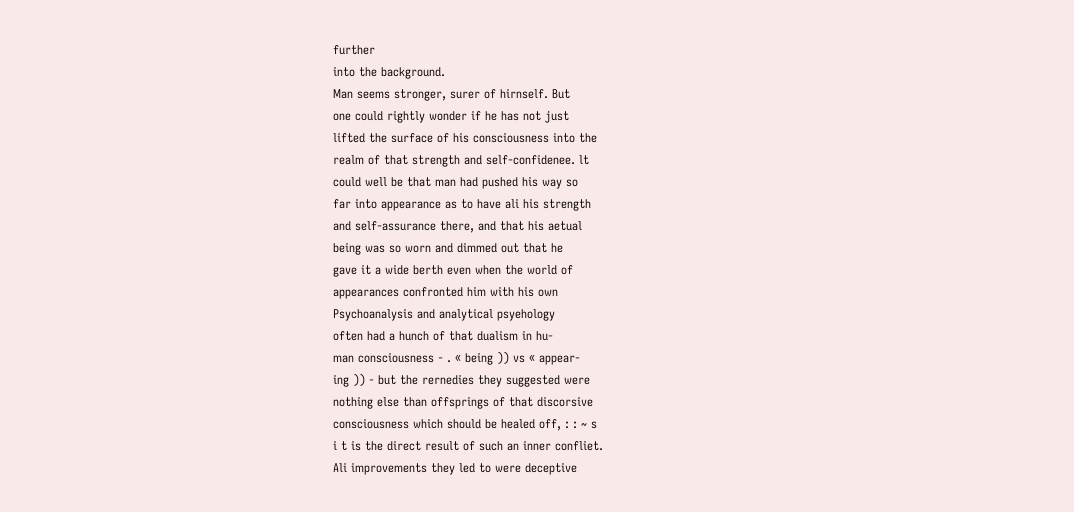further
into the background.
Man seems stronger, surer of hirnself. But
one could rightly wonder if he has not just
lifted the surface of his consciousness into the
realm of that strength and self-confidenee. lt
could well be that man had pushed his way so
far into appearance as to have ali his strength
and self-assurance there, and that his aetual
being was so worn and dimmed out that he
gave it a wide berth even when the world of
appearances confronted him with his own
Psychoanalysis and analytical psyehology
often had a hunch of that dualism in hu-
man consciousness - . « being )) vs « appear-
ing )) - but the rernedies they suggested were
nothing else than offsprings of that discorsive
consciousness which should be healed off, : : ~ s
i t is the direct result of such an inner confliet.
Ali improvements they led to were deceptive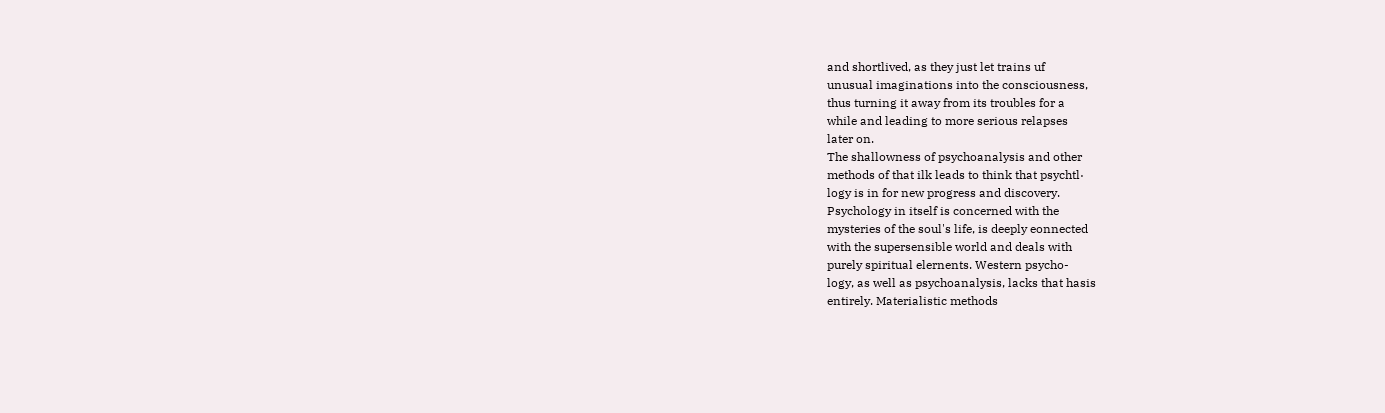and shortlived, as they just let trains uf
unusual imaginations into the consciousness,
thus turning it away from its troubles for a
while and leading to more serious relapses
later on.
The shallowness of psychoanalysis and other
methods of that ilk leads to think that psychtl·
logy is in for new progress and discovery.
Psychology in itself is concerned with the
mysteries of the soul's life, is deeply eonnected
with the supersensible world and deals with
purely spiritual elernents. Western psycho-
logy, as well as psychoanalysis, lacks that hasis
entirely. Materialistic methods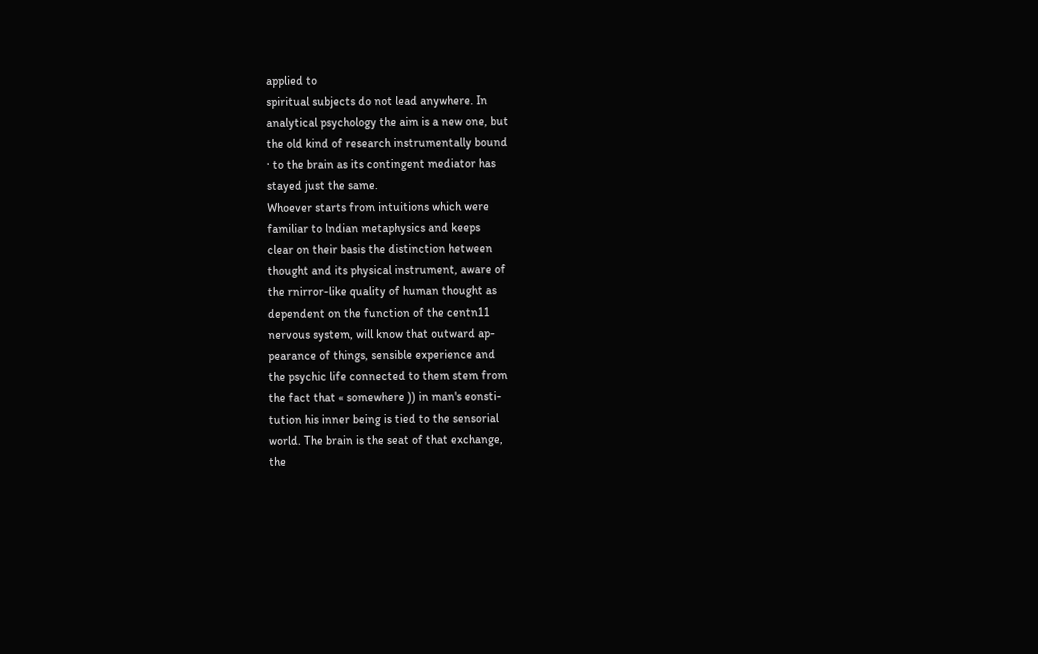applied to
spiritual subjects do not lead anywhere. In
analytical psychology the aim is a new one, but
the old kind of research instrumentally bound
· to the brain as its contingent mediator has
stayed just the same.
Whoever starts from intuitions which were
familiar to lndian metaphysics and keeps
clear on their basis the distinction hetween
thought and its physical instrument, aware of
the rnirror-like quality of human thought as
dependent on the function of the centn11
nervous system, will know that outward ap-
pearance of things, sensible experience and
the psychic life connected to them stem from
the fact that « somewhere )) in man's eonsti-
tution his inner being is tied to the sensorial
world. The brain is the seat of that exchange,
the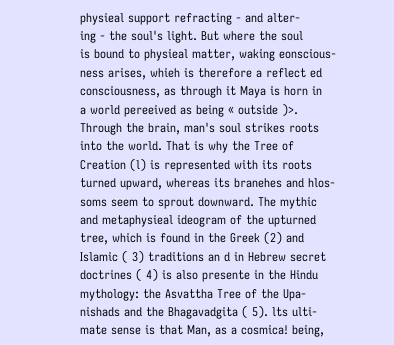physieal support refracting - and alter-
ing - the soul's light. But where the soul
is bound to physieal matter, waking eonscious-
ness arises, whieh is therefore a reflect ed
consciousness, as through it Maya is horn in
a world pereeived as being « outside )>.
Through the brain, man's soul strikes roots
into the world. That is why the Tree of
Creation (l) is represented with its roots
turned upward, whereas its branehes and hlos-
soms seem to sprout downward. The mythic
and metaphysieal ideogram of the upturned
tree, which is found in the Greek (2) and
Islamic ( 3) traditions an d in Hebrew secret
doctrines ( 4) is also presente in the Hindu
mythology: the Asvattha Tree of the Upa-
nishads and the Bhagavadgita ( 5). lts ulti-
mate sense is that Man, as a cosmica! being,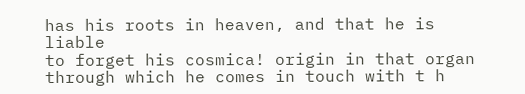has his roots in heaven, and that he is liable
to forget his cosmica! origin in that organ
through which he comes in touch with t h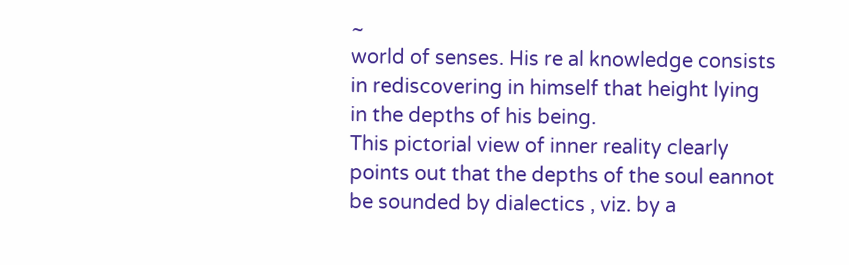~
world of senses. His re al knowledge consists
in rediscovering in himself that height lying
in the depths of his being.
This pictorial view of inner reality clearly
points out that the depths of the soul eannot
be sounded by dialectics , viz. by a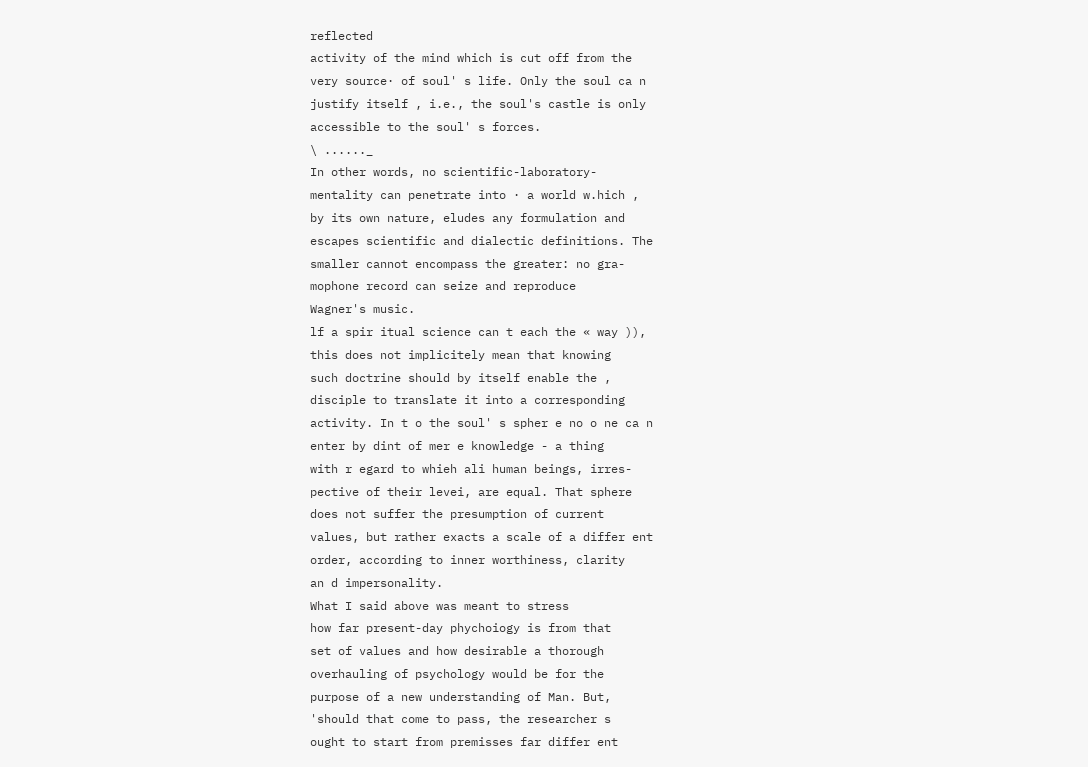reflected
activity of the mind which is cut off from the
very source· of soul' s life. Only the soul ca n
justify itself , i.e., the soul's castle is only
accessible to the soul' s forces.
\ ......_
In other words, no scientific-laboratory-
mentality can penetrate into · a world w.hich ,
by its own nature, eludes any formulation and
escapes scientific and dialectic definitions. The
smaller cannot encompass the greater: no gra-
mophone record can seize and reproduce
Wagner's music.
lf a spir itual science can t each the « way )),
this does not implicitely mean that knowing
such doctrine should by itself enable the ,
disciple to translate it into a corresponding
activity. In t o the soul' s spher e no o ne ca n
enter by dint of mer e knowledge - a thing
with r egard to whieh ali human beings, irres-
pective of their levei, are equal. That sphere
does not suffer the presumption of current
values, but rather exacts a scale of a differ ent
order, according to inner worthiness, clarity
an d impersonality.
What I said above was meant to stress
how far present-day phychoiogy is from that
set of values and how desirable a thorough
overhauling of psychology would be for the
purpose of a new understanding of Man. But,
'should that come to pass, the researcher s
ought to start from premisses far differ ent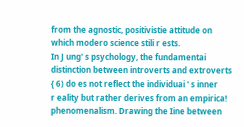from the agnostic, positivistie attitude on
which modero science stili r ests.
In J ung' s psychology, the fundamentai
distinction between introverts and extroverts
{ 6) do es not reflect the individuai ' s inner
r eality but rather derives from an empirica!
phenomenalism. Drawing the Iine between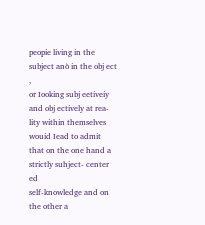peopie living in the subject anò in the obj ect ,
or Iooking subj eetiveiy and obj ectively at rea-
lity within themselves wouid Iead to admit
that on the one hand a strictly suhject- center ed
self-knowledge and on the other a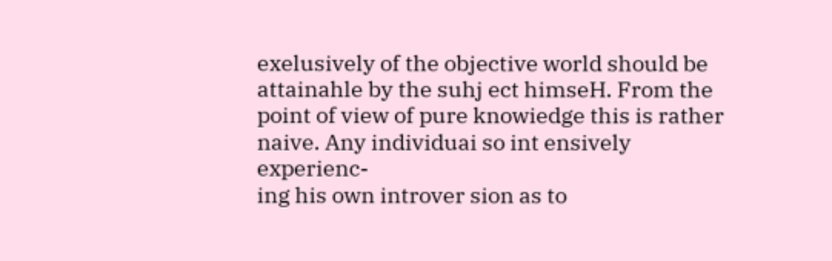exelusively of the objective world should be
attainahle by the suhj ect himseH. From the
point of view of pure knowiedge this is rather
naive. Any individuai so int ensively experienc-
ing his own introver sion as to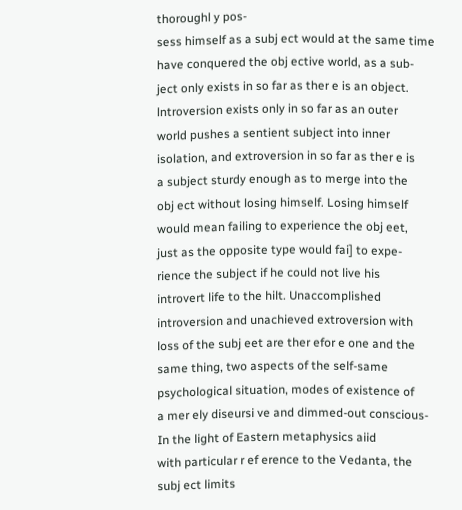thoroughl y pos-
sess himself as a subj ect would at the same time
have conquered the obj ective world, as a sub-
ject only exists in so far as ther e is an object.
lntroversion exists only in so far as an outer
world pushes a sentient subject into inner
isolation, and extroversion in so far as ther e is
a subject sturdy enough as to merge into the
obj ect without losing himself. Losing himself
would mean failing to experience the obj eet,
just as the opposite type would fai] to expe-
rience the subject if he could not live his
introvert life to the hilt. Unaccomplished
introversion and unachieved extroversion with
loss of the subj eet are ther efor e one and the
same thing, two aspects of the self-same
psychological situation, modes of existence of
a mer ely diseursi ve and dimmed-out conscious-
In the light of Eastern metaphysics aiid
with particular r ef erence to the Vedanta, the
subj ect limits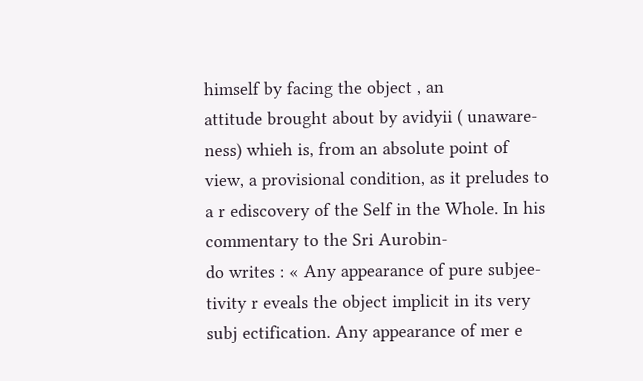himself by facing the object , an
attitude brought about by avidyii ( unaware-
ness) whieh is, from an absolute point of
view, a provisional condition, as it preludes to
a r ediscovery of the Self in the Whole. In his
commentary to the Sri Aurobin-
do writes : « Any appearance of pure subjee-
tivity r eveals the object implicit in its very
subj ectification. Any appearance of mer e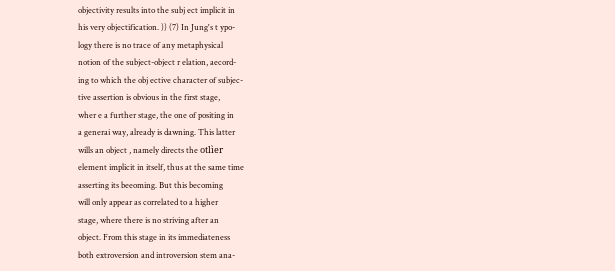objectivity results into the subj ect implicit in
his very objectification. )) (7) In Jung's t ypo-
logy there is no trace of any metaphysical
notion of the subject-object r elation, aecord-
ing to which the obj ective character of subjec-
tive assertion is obvious in the first stage,
wher e a further stage, the one of positing in
a generai way, already is dawning. This latter
wills an object , namely directs the otlìer
element implicit in itself, thus at the same time
asserting its beeoming. But this becoming
will only appear as correlated to a higher
stage, where there is no striving after an
object. From this stage in its immediateness
both extroversion and introversion stem ana-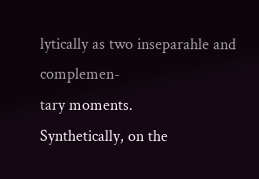lytically as two inseparahle and complemen-
tary moments.
Synthetically, on the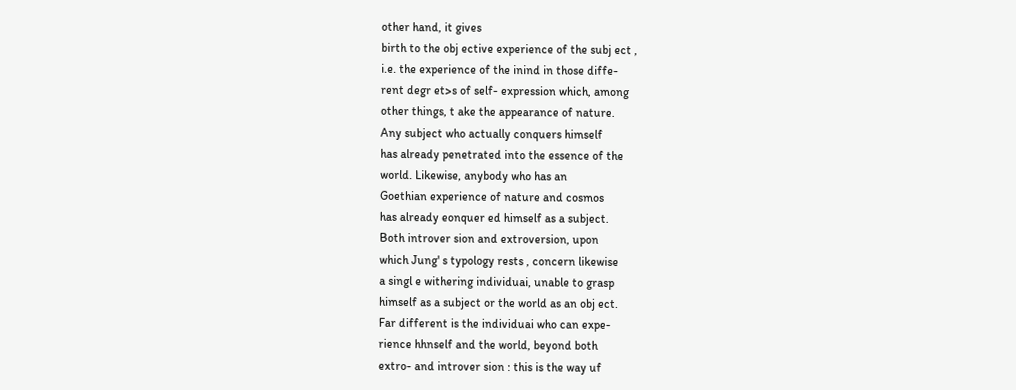other hand, it gives
birth to the obj ective experience of the subj ect ,
i.e. the experience of the inind in those diffe-
rent degr et>s of self- expression which, among
other things, t ake the appearance of nature.
Any subject who actually conquers himself
has already penetrated into the essence of the
world. Likewise, anybody who has an
Goethian experience of nature and cosmos
has already eonquer ed himself as a subject.
Both introver sion and extroversion, upon
which Jung' s typology rests , concern likewise
a singl e withering individuai, unable to grasp
himself as a subject or the world as an obj ect.
Far different is the individuai who can expe-
rience hhnself and the world, beyond both
extro- and introver sion : this is the way uf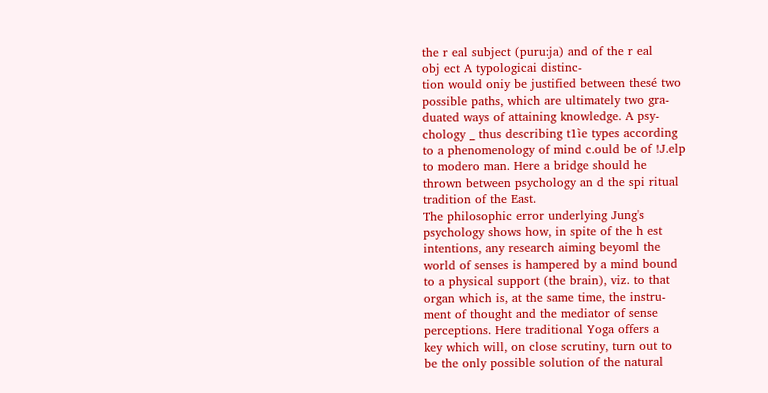the r eal subject (puru:ja) and of the r eal
obj ect A typologicai distinc-
tion would oniy be justified between thesé two
possible paths, which are ultimately two gra-
duated ways of attaining knowledge. A psy-
chology _ thus describing t1ìe types according
to a phenomenology of mind c.ould be of !J.elp
to modero man. Here a bridge should he
thrown between psychology an d the spi ritual
tradition of the East.
The philosophic error underlying Jung's
psychology shows how, in spite of the h est
intentions, any research aiming beyoml the
world of senses is hampered by a mind bound
to a physical support (the brain), viz. to that
organ which is, at the same time, the instru-
ment of thought and the mediator of sense
perceptions. Here traditional Yoga offers a
key which will, on close scrutiny, turn out to
be the only possible solution of the natural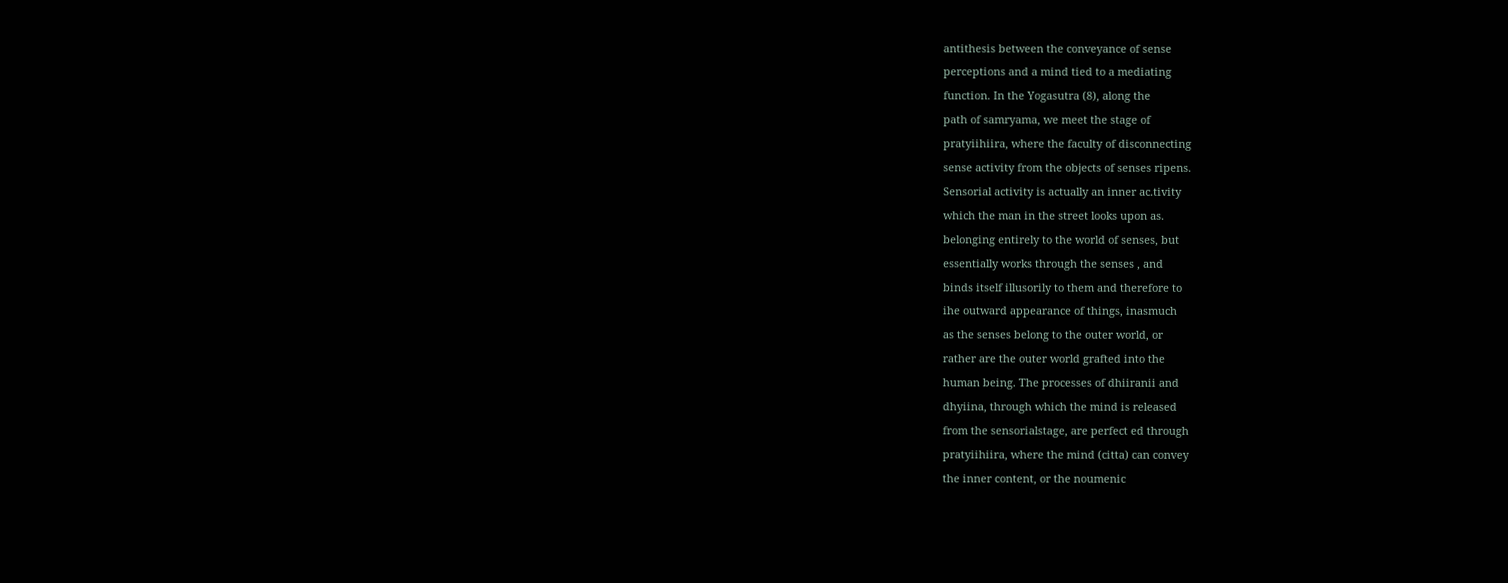antithesis between the conveyance of sense
perceptions and a mind tied to a mediating
function. In the Yogasutra (8), along the
path of samryama, we meet the stage of
pratyiihiira, where the faculty of disconnecting
sense activity from the objects of senses ripens.
Sensorial activity is actually an inner ac.tivity
which the man in the street looks upon as.
belonging entirely to the world of senses, but
essentially works through the senses , and
binds itself illusorily to them and therefore to
ihe outward appearance of things, inasmuch
as the senses belong to the outer world, or
rather are the outer world grafted into the
human being. The processes of dhiiranii and
dhyiina, through which the mind is released
from the sensorialstage, are perfect ed through
pratyiihiira, where the mind (citta) can convey
the inner content, or the noumenic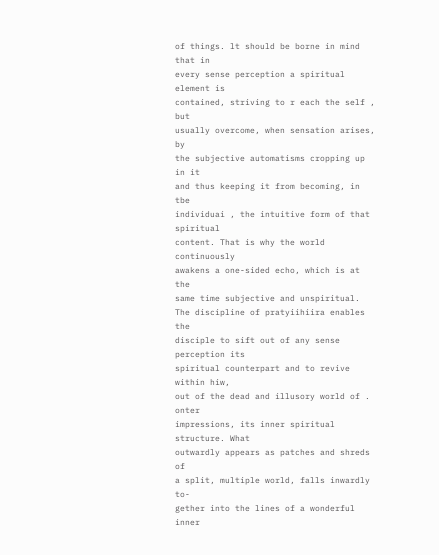of things. lt should be borne in mind that in
every sense perception a spiritual element is
contained, striving to r each the self , but
usually overcome, when sensation arises, by
the subjective automatisms cropping up in it
and thus keeping it from becoming, in tbe
individuai , the intuitive form of that spiritual
content. That is why the world continuously
awakens a one-sided echo, which is at the
same time subjective and unspiritual.
The discipline of pratyiihiira enables the
disciple to sift out of any sense perception its
spiritual counterpart and to revive within hiw,
out of the dead and illusory world of . onter
impressions, its inner spiritual structure. What
outwardly appears as patches and shreds of
a split, multiple world, falls inwardly to-
gether into the lines of a wonderful inner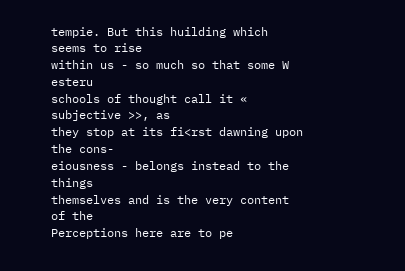tempie. But this huilding which seems to rise
within us - so much so that some W esteru
schools of thought call it « subjective >>, as
they stop at its fi<rst dawning upon the cons-
eiousness - belongs instead to the things
themselves and is the very content of the
Perceptions here are to pe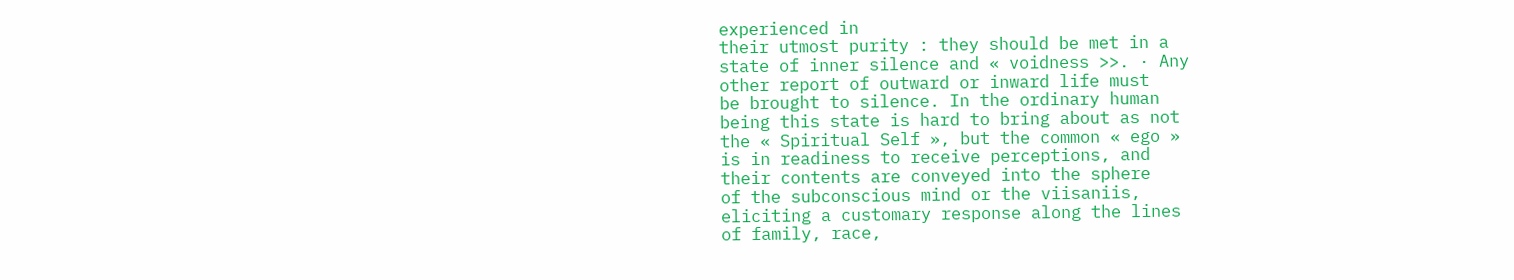experienced in
their utmost purity : they should be met in a
state of inner silence and « voidness >>. · Any
other report of outward or inward life must
be brought to silence. In the ordinary human
being this state is hard to bring about as not
the « Spiritual Self », but the common « ego »
is in readiness to receive perceptions, and
their contents are conveyed into the sphere
of the subconscious mind or the viisaniis,
eliciting a customary response along the lines
of family, race,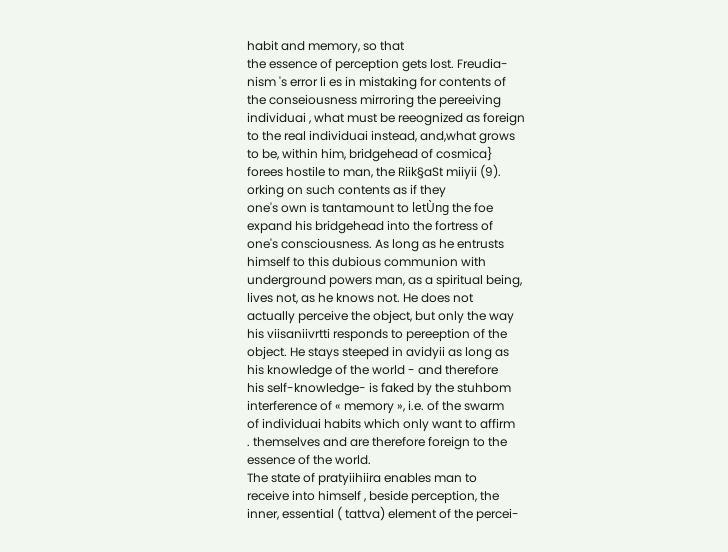habit and memory, so that
the essence of perception gets lost. Freudia-
nism 's error li es in mistaking for contents of
the conseiousness mirroring the pereeiving
individuai , what must be reeognized as foreign
to the real individuai instead, and,what grows
to be, within him, bridgehead of cosmica}
forees hostile to man, the Riik§aSt miiyii (9).
orking on such contents as if they
one's own is tantamount to letÙng the foe
expand his bridgehead into the fortress of
one's consciousness. As long as he entrusts
himself to this dubious communion with
underground powers man, as a spiritual being,
lives not, as he knows not. He does not
actually perceive the object, but only the way
his viisaniivrtti responds to pereeption of the
object. He stays steeped in avidyii as long as
his knowledge of the world - and therefore
his self-knowledge- is faked by the stuhbom
interference of « memory », i.e. of the swarm
of individuai habits which only want to affirm
. themselves and are therefore foreign to the
essence of the world.
The state of pratyiihiira enables man to
receive into himself , beside perception, the
inner, essential ( tattva) element of the percei-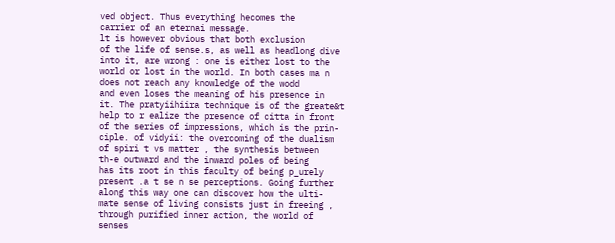ved object. Thus everything hecomes the
carrier of an eternai message.
lt is however obvious that both exclusion
of the life of sense.s, as well as headlong dive
into it, are wrong : one is either lost to the
world or lost in the world. In both cases ma n
does not reach any knowledge of the wodd
and even loses the meaning of his presence in
it. The pratyiihiira technique is of the greate&t
help to r ealize the presence of citta in front
of the series of impressions, which is the prin-
ciple. of vidyii: the overcoming of the dualism
of spiri t vs matter , the synthesis between
th-e outward and the inward poles of being
has its root in this faculty of being p_urely
present .a t se n se perceptions. Going further
along this way one can discover how the ulti-
mate sense of living consists just in freeing ,
through purified inner action, the world of
senses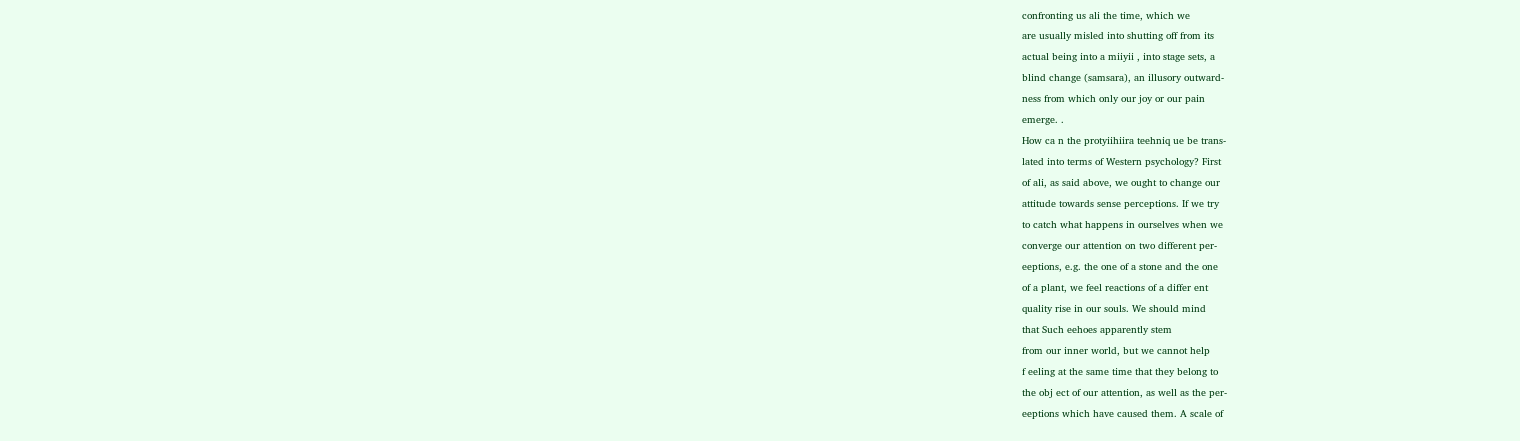confronting us ali the time, which we
are usually misled into shutting off from its
actual being into a miiyii , into stage sets, a
blind change (samsara), an illusory outward-
ness from which only our joy or our pain
emerge. .
How ca n the protyiihiira teehniq ue be trans-
lated into terms of Western psychology? First
of ali, as said above, we ought to change our
attitude towards sense perceptions. If we try
to catch what happens in ourselves when we
converge our attention on two different per-
eeptions, e.g. the one of a stone and the one
of a plant, we feel reactions of a differ ent
quality rise in our souls. We should mind
that Such eehoes apparently stem
from our inner world, but we cannot help
f eeling at the same time that they belong to
the obj ect of our attention, as well as the per-
eeptions which have caused them. A scale of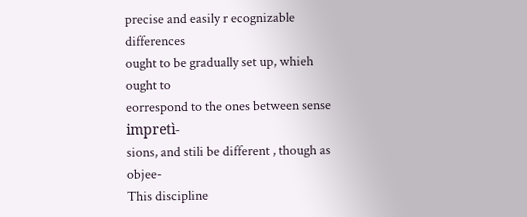precise and easily r ecognizable differences
ought to be gradually set up, whieh ought to
eorrespond to the ones between sense impretì-
sions, and stili be different , though as objee-
This discipline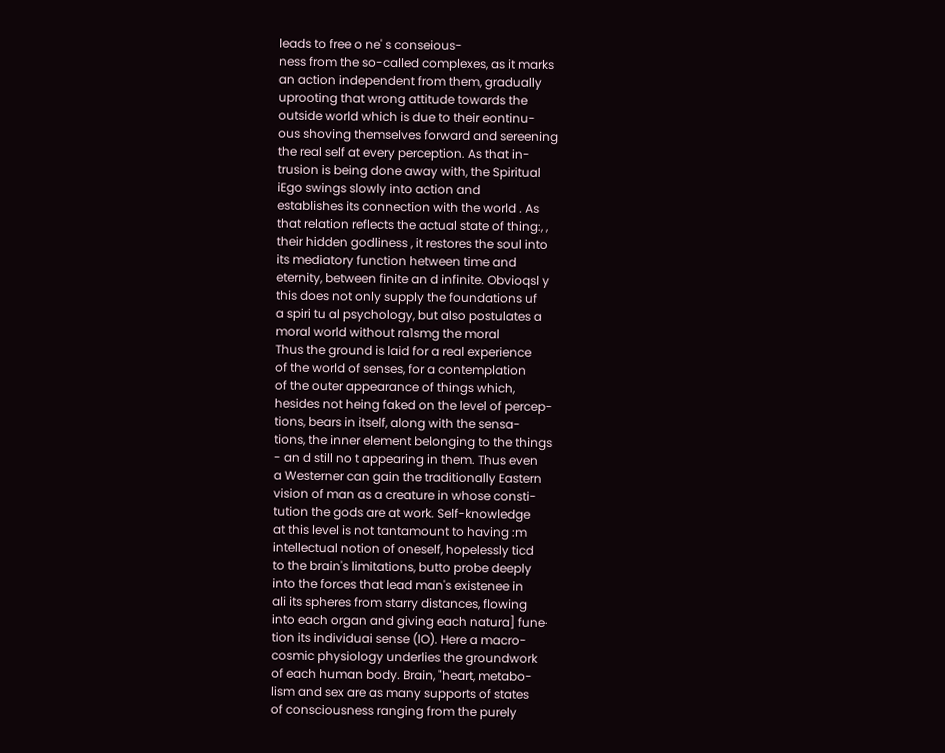leads to free o ne' s conseious-
ness from the so-called complexes, as it marks
an action independent from them, gradually
uprooting that wrong attitude towards the
outside world which is due to their eontinu-
ous shoving themselves forward and sereening
the real self at every perception. As that in-
trusion is being done away with, the Spiritual
iEgo swings slowly into action and
establishes its connection with the world . As
that relation reflects the actual state of thing:, ,
their hidden godliness , it restores the soul into
its mediatory function hetween time and
eternity, between finite an d infinite. Obvioqsl y
this does not only supply the foundations uf
a spiri tu al psychology, but also postulates a
moral world without ra1smg the moral
Thus the ground is laid for a real experience
of the world of senses, for a contemplation
of the outer appearance of things which,
hesides not heing faked on the level of percep-
tions, bears in itself, along with the sensa-
tions, the inner element belonging to the things
- an d still no t appearing in them. Thus even
a Westerner can gain the traditionally Eastern
vision of man as a creature in whose consti-
tution the gods are at work. Self-knowledge
at this level is not tantamount to having :m
intellectual notion of oneself, hopelessly ticd
to the brain's limitations, butto probe deeply
into the forces that lead man's existenee in
ali its spheres from starry distances, flowing
into each organ and giving each natura] fune·
tion its individuai sense (lO). Here a macro-
cosmic physiology underlies the groundwork
of each human body. Brain, "heart, metabo-
lism and sex are as many supports of states
of consciousness ranging from the purely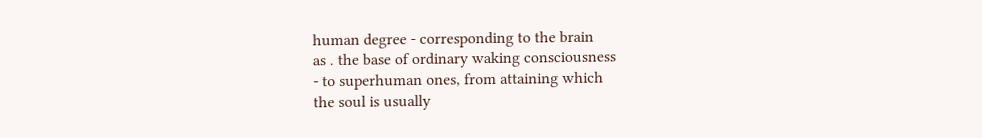human degree - corresponding to the brain
as . the base of ordinary waking consciousness
- to superhuman ones, from attaining which
the soul is usually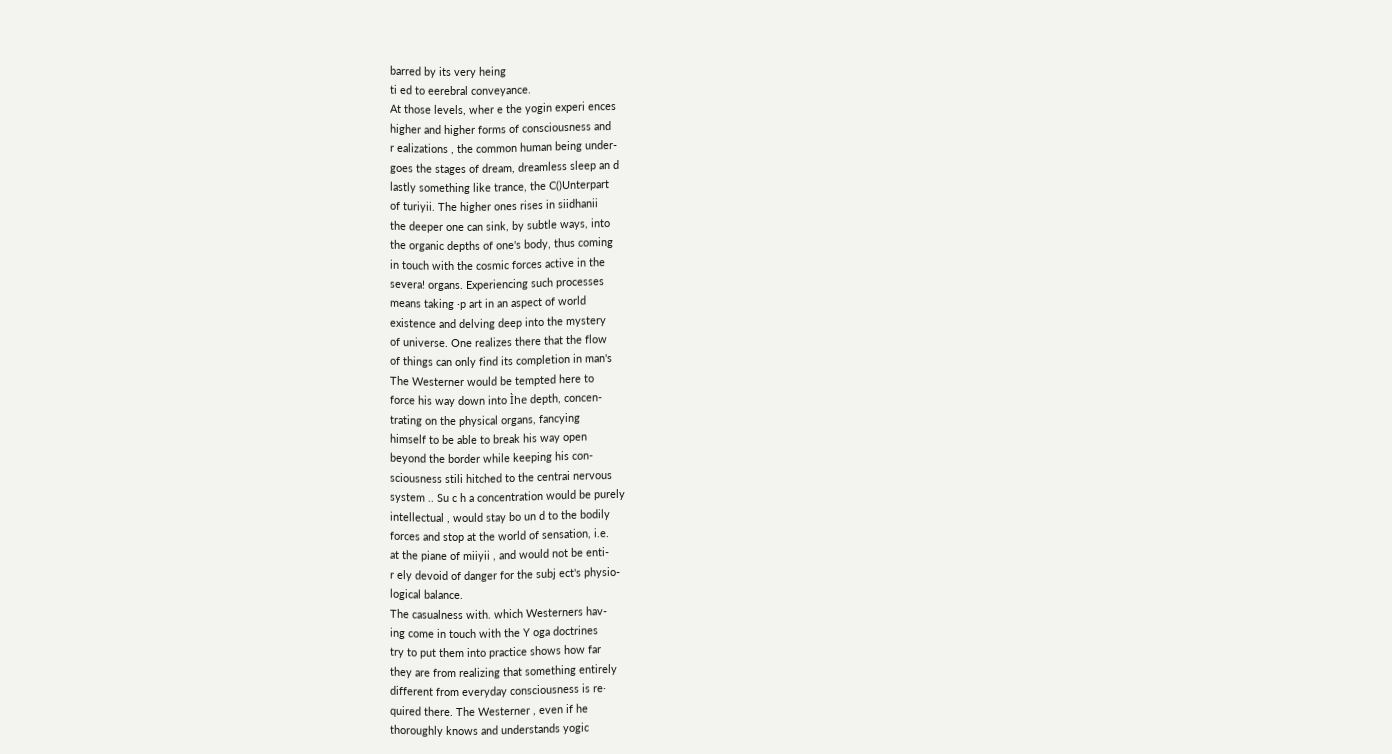barred by its very heing
ti ed to eerebral conveyance.
At those levels, wher e the yogin experi ences
higher and higher forms of consciousness and
r ealizations , the common human being under-
goes the stages of dream, dreamless sleep an d
lastly something like trance, the C()Unterpart
of turiyii. The higher ones rises in siidhanii
the deeper one can sink, by subtle ways, into
the organic depths of one's body, thus coming
in touch with the cosmic forces active in the
severa! organs. Experiencing such processes
means taking ·p art in an aspect of world
existence and delving deep into the mystery
of universe. One realizes there that the flow
of things can only find its completion in man's
The Westerner would be tempted here to
force his way down into Ìhe depth, concen-
trating on the physical organs, fancying
himself to be able to break his way open
beyond the border while keeping his con-
sciousness stili hitched to the centrai nervous
system .. Su c h a concentration would be purely
intellectual , would stay bo un d to the bodily
forces and stop at the world of sensation, i.e.
at the piane of miiyii , and would not be enti-
r ely devoid of danger for the subj ect's physio-
logical balance.
The casualness with. which Westerners hav-
ing come in touch with the Y oga doctrines
try to put them into practice shows how far
they are from realizing that something entirely
different from everyday consciousness is re·
quired there. The Westerner , even if he
thoroughly knows and understands yogic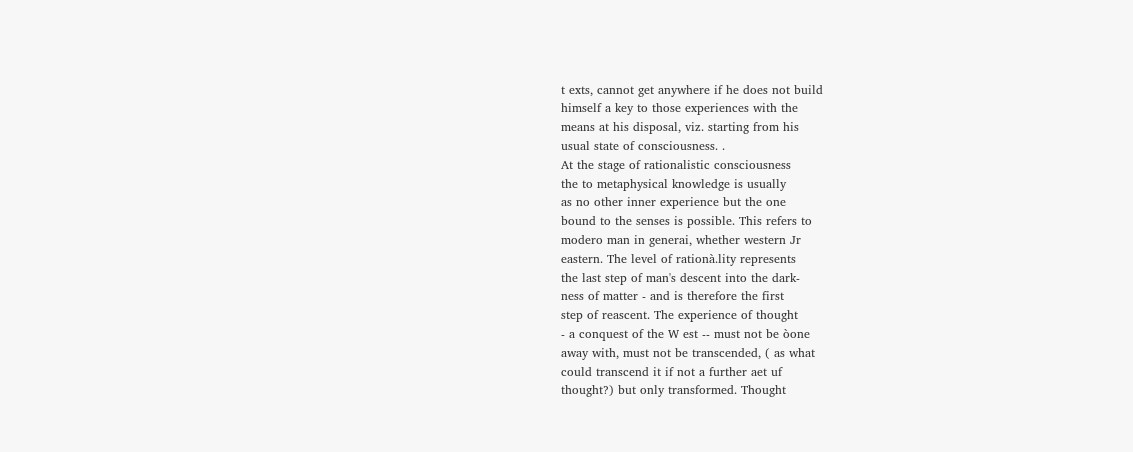t exts, cannot get anywhere if he does not build
himself a key to those experiences with the
means at his disposal, viz. starting from his
usual state of consciousness. .
At the stage of rationalistic consciousness
the to metaphysical knowledge is usually
as no other inner experience but the one
bound to the senses is possible. This refers to
modero man in generai, whether western Jr
eastern. The level of rationà.lity represents
the last step of man's descent into the dark-
ness of matter - and is therefore the first
step of reascent. The experience of thought
- a conquest of the W est -- must not be òone
away with, must not be transcended, ( as what
could transcend it if not a further aet uf
thought?) but only transformed. Thought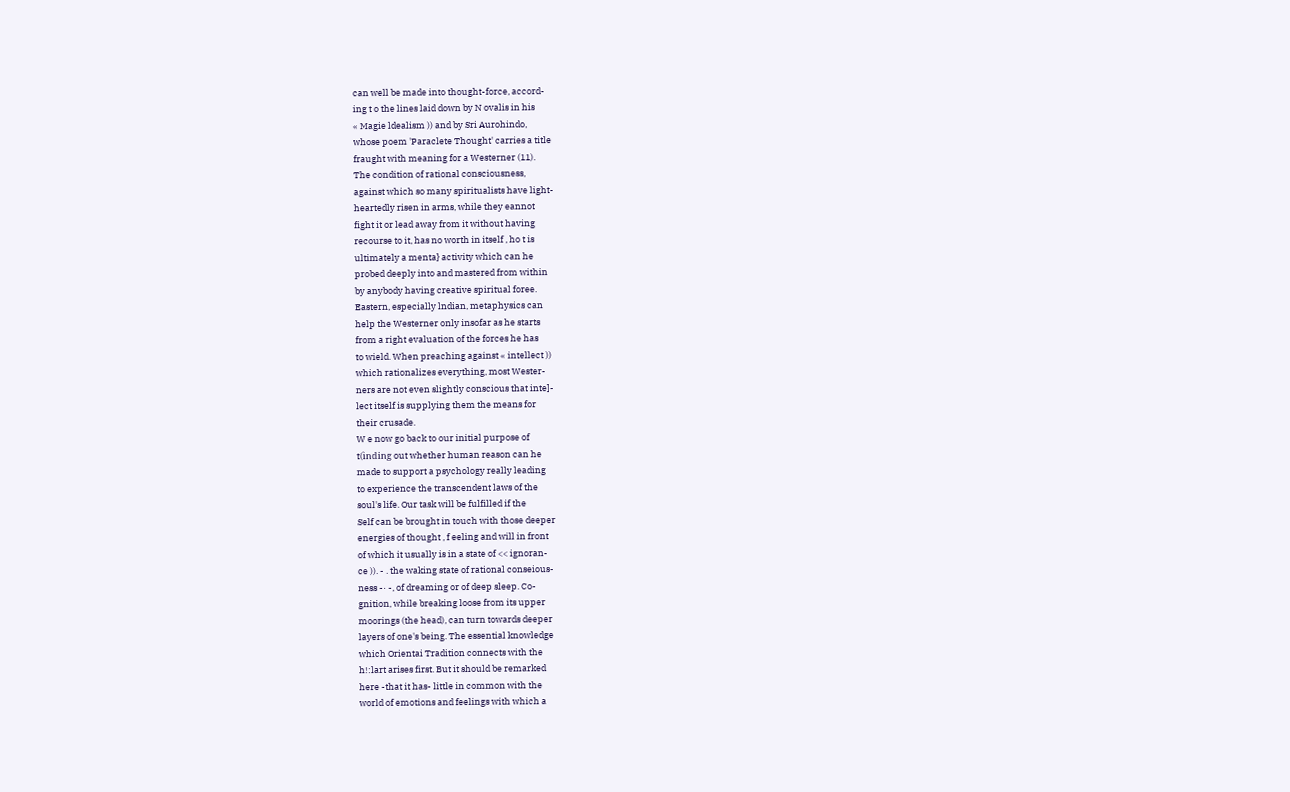can well be made into thought-force, accord-
ing t o the lines laid down by N ovalis in his
« Magie ldealism )) and by Sri Aurohindo,
whose poem 'Paraclete Thought' carries a title
fraught with meaning for a Westerner (11).
The condition of rational consciousness,
against which so many spiritualists have light-
heartedly risen in arms, while they eannot
fight it or lead away from it without having
recourse to it, has no worth in itself , ho t is
ultimately a menta} activity which can he
probed deeply into and mastered from within
by anybody having creative spiritual foree.
Eastern, especially lndian, metaphysics can
help the Westerner only insofar as he starts
from a right evaluation of the forces he has
to wield. When preaching against « intellect ))
which rationalizes everything, most Wester-
ners are not even slightly conscious that inte]-
lect itself is supplying them the means for
their crusade.
W e now go back to our initial purpose of
t(ìnding out whether human reason can he
made to support a psychology really leading
to experience the transcendent laws of the
soul's life. Our task will be fulfilled if the
Self can be brought in touch with those deeper
energies of thought , f eeling and will in front
of which it usually is in a state of << ignoran-
ce )). - . the waking state of rational conseious-
ness -· -, of dreaming or of deep sleep. Co-
gnition, while breaking loose from its upper
moorings (the head), can turn towards deeper
layers of one's being. The essential knowledge
which Orientai Tradition connects with the
h!:lart arises first. But it should be remarked
here -that it has- little in common with the
world of emotions and feelings with which a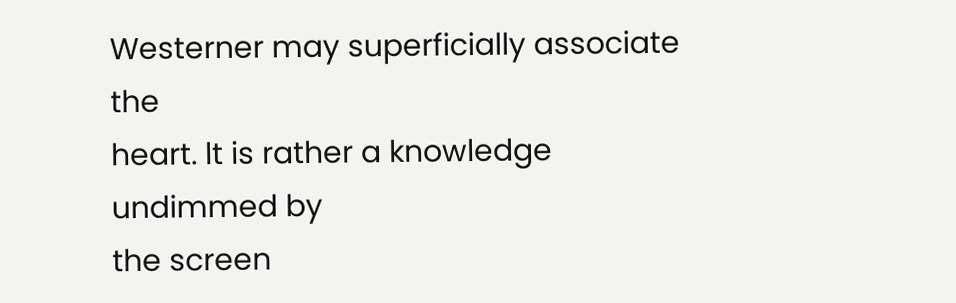Westerner may superficially associate the
heart. lt is rather a knowledge undimmed by
the screen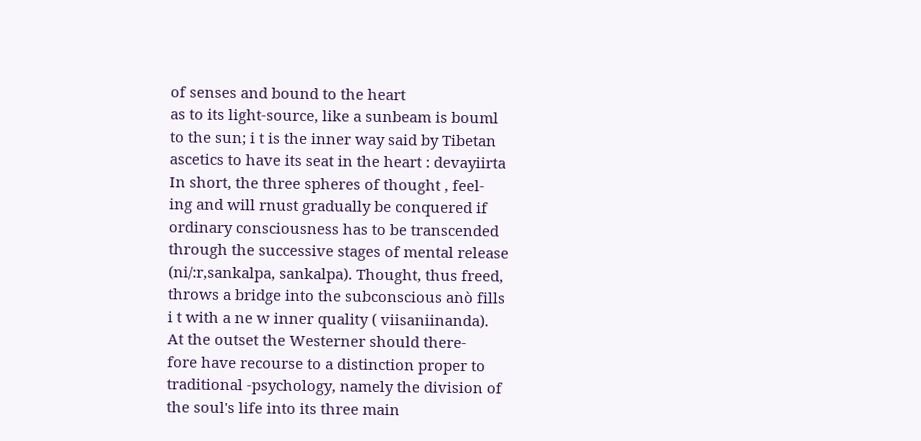of senses and bound to the heart
as to its light-source, like a sunbeam is bouml
to the sun; i t is the inner way said by Tibetan
ascetics to have its seat in the heart : devayiirta
In short, the three spheres of thought , feel-
ing and will rnust gradually be conquered if
ordinary consciousness has to be transcended
through the successive stages of mental release
(ni/:r,sankalpa, sankalpa). Thought, thus freed,
throws a bridge into the subconscious anò fills
i t with a ne w inner quality ( viisaniinanda).
At the outset the Westerner should there-
fore have recourse to a distinction proper to
traditional -psychology, namely the division of
the soul's life into its three main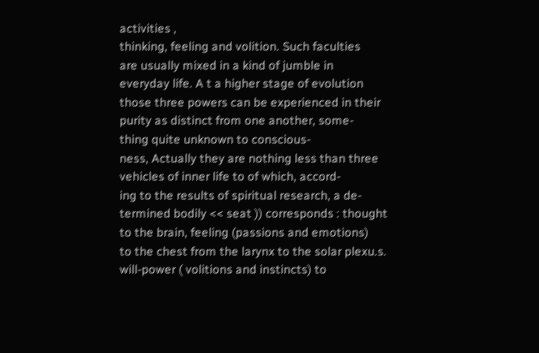activities ,
thinking, feeling and volition. Such faculties
are usually mixed in a kind of jumble in
everyday life. A t a higher stage of evolution
those three powers can be experienced in their
purity as distinct from one another, some-
thing quite unknown to conscious-
ness, Actually they are nothing less than three
vehicles of inner life to of which, accord-
ing to the results of spiritual research, a de-
termined bodily << seat )) corresponds : thought
to the brain, feeling (passions and emotions)
to the chest from the larynx to the solar plexu.s.
will-power ( volitions and instincts) to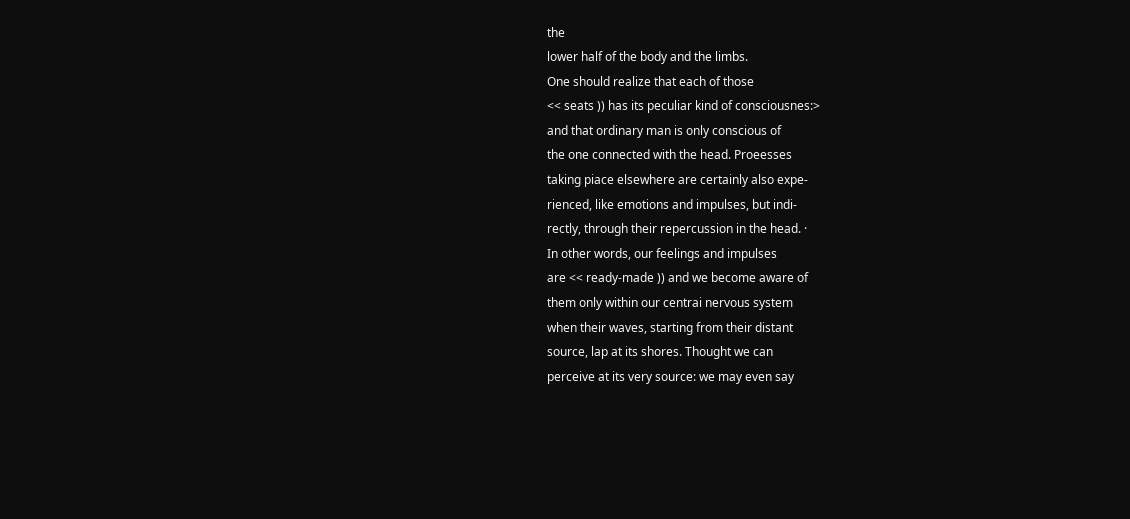the
lower half of the body and the limbs.
One should realize that each of those
<< seats )) has its peculiar kind of consciousnes:>
and that ordinary man is only conscious of
the one connected with the head. Proeesses
taking piace elsewhere are certainly also expe-
rienced, like emotions and impulses, but indi-
rectly, through their repercussion in the head. ·
In other words, our feelings and impulses
are << ready-made )) and we become aware of
them only within our centrai nervous system
when their waves, starting from their distant
source, lap at its shores. Thought we can
perceive at its very source: we may even say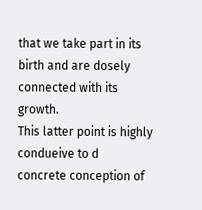that we take part in its birth and are dosely
connected with its growth.
This latter point is highly condueive to d
concrete conception of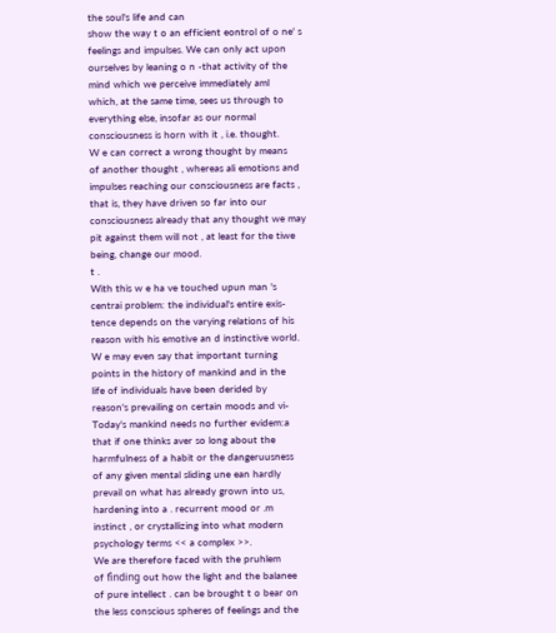the soul's life and can
show the way t o an efficient eontrol of o ne' s
feelings and impulses. We can only act upon
ourselves by leaning o n -that activity of the
mind which we perceive immediately aml
which, at the same time, sees us through to
everything else, insofar as our normal
consciousness is horn with it , i.e. thought.
W e can correct a wrong thought by means
of another thought , whereas ali emotions and
impulses reaching our consciousness are facts ,
that is, they have driven so far into our
consciousness already that any thought we may
pit against them will not , at least for the tiwe
being, change our mood.
t .
With this w e ha ve touched upun man 's
centrai problem: the individual's entire exis-
tence depends on the varying relations of his
reason with his emotive an d instinctive world.
W e may even say that important turning
points in the history of mankind and in the
life of individuals have been derided by
reason's prevailing on certain moods and vi-
Today's mankind needs no further evidem:a
that if one thinks aver so long about the
harmfulness of a habit or the dangeruusness
of any given mental sliding une ean hardly
prevail on what has already grown into us,
hardening into a . recurrent mood or .m
instinct , or crystallizing into what modern
psychology terms << a complex >>.
We are therefore faced with the pruhlem
of fìnding out how the light and the balanee
of pure intellect . can be brought t o bear on
the less conscious spheres of feelings and the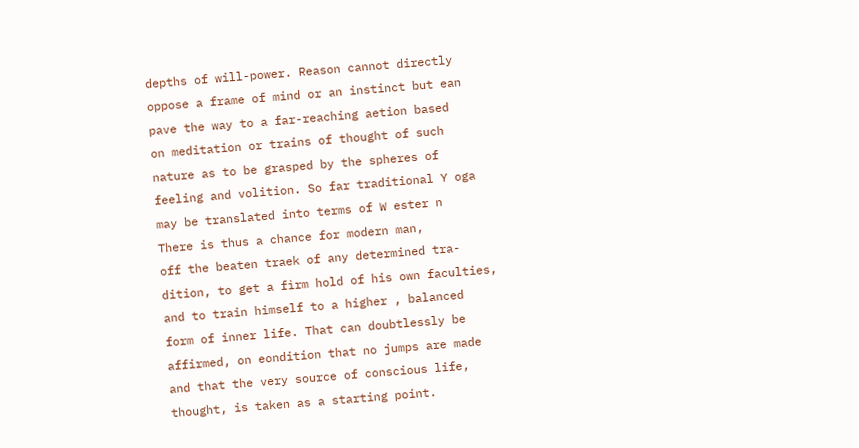depths of will-power. Reason cannot directly
oppose a frame of mind or an instinct but ean
pave the way to a far-reaching aetion based
on meditation or trains of thought of such
nature as to be grasped by the spheres of
feeling and volition. So far traditional Y oga
may be translated into terms of W ester n
There is thus a chance for modern man,
off the beaten traek of any determined tra-
dition, to get a fìrm hold of his own faculties,
and to train himself to a higher , balanced
form of inner life. That can doubtlessly be
affirmed, on eondition that no jumps are made
and that the very source of conscious life,
thought, is taken as a starting point.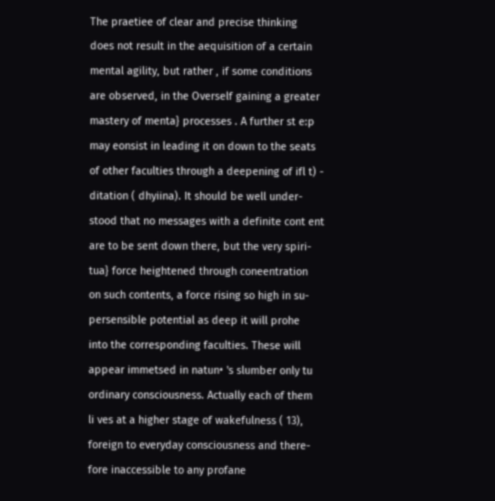The praetiee of clear and precise thinking
does not result in the aequisition of a certain
mental agility, but rather , if some conditions
are observed, in the Overself gaining a greater
mastery of menta} processes . A further st e:p
may eonsist in leading it on down to the seats
of other faculties through a deepening of ifl t) -
ditation ( dhyiina). It should be well under-
stood that no messages with a definite cont ent
are to be sent down there, but the very spiri-
tua} force heightened through coneentration
on such contents, a force rising so high in su-
persensible potential as deep it will prohe
into the corresponding faculties. These will
appear immetsed in natun• 's slumber only tu
ordinary consciousness. Actually each of them
li ves at a higher stage of wakefulness ( 13),
foreign to everyday consciousness and there-
fore inaccessible to any profane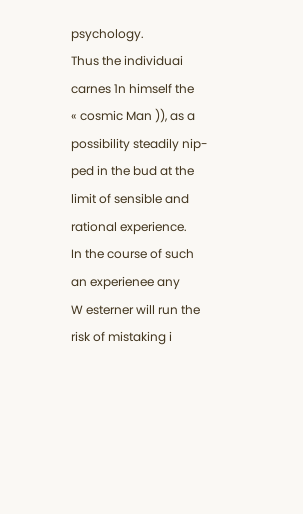psychology.
Thus the individuai carnes 1n himself the
« cosmic Man )), as a possibility steadily nip-
ped in the bud at the limit of sensible and
rational experience.
In the course of such an experienee any
W esterner will run the risk of mistaking i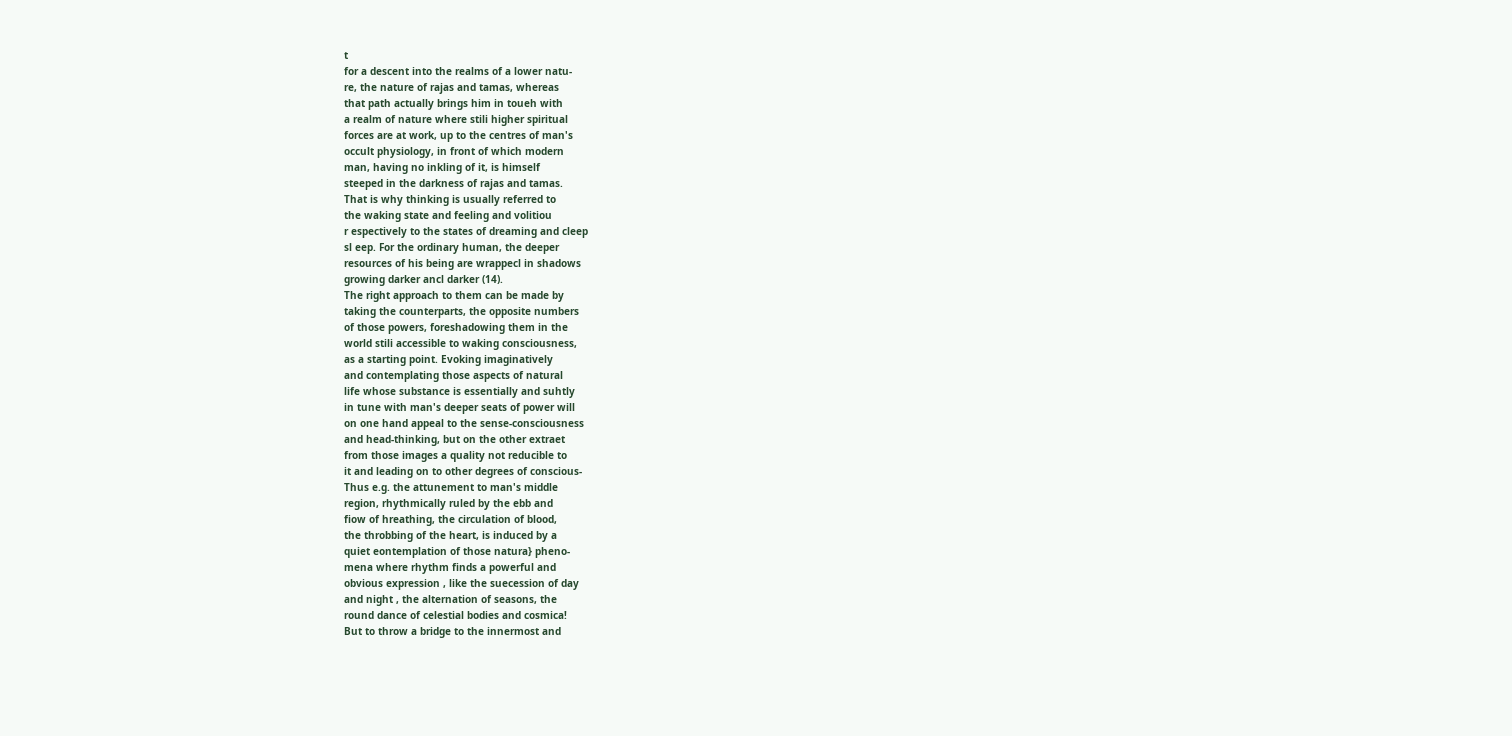t
for a descent into the realms of a lower natu-
re, the nature of rajas and tamas, whereas
that path actually brings him in toueh with
a realm of nature where stili higher spiritual
forces are at work, up to the centres of man's
occult physiology, in front of which modern
man, having no inkling of it, is himself
steeped in the darkness of rajas and tamas.
That is why thinking is usually referred to
the waking state and feeling and volitiou
r espectively to the states of dreaming and cleep
sl eep. For the ordinary human, the deeper
resources of his being are wrappecl in shadows
growing darker ancl darker (14).
The right approach to them can be made by
taking the counterparts, the opposite numbers
of those powers, foreshadowing them in the
world stili accessible to waking consciousness,
as a starting point. Evoking imaginatively
and contemplating those aspects of natural
life whose substance is essentially and suhtly
in tune with man's deeper seats of power will
on one hand appeal to the sense-consciousness
and head-thinking, but on the other extraet
from those images a quality not reducible to
it and leading on to other degrees of conscious-
Thus e.g. the attunement to man's middle
region, rhythmically ruled by the ebb and
fiow of hreathing, the circulation of blood,
the throbbing of the heart, is induced by a
quiet eontemplation of those natura} pheno-
mena where rhythm finds a powerful and
obvious expression , like the suecession of day
and night , the alternation of seasons, the
round dance of celestial bodies and cosmica!
But to throw a bridge to the innermost and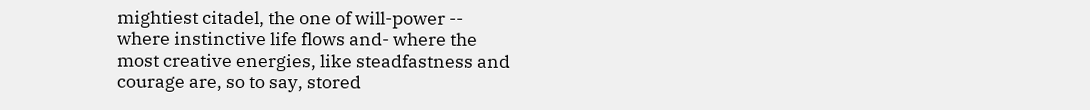mightiest citadel, the one of will-power --
where instinctive life flows and- where the
most creative energies, like steadfastness and
courage are, so to say, stored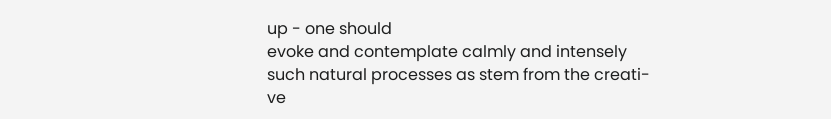up - one should
evoke and contemplate calmly and intensely
such natural processes as stem from the creati-
ve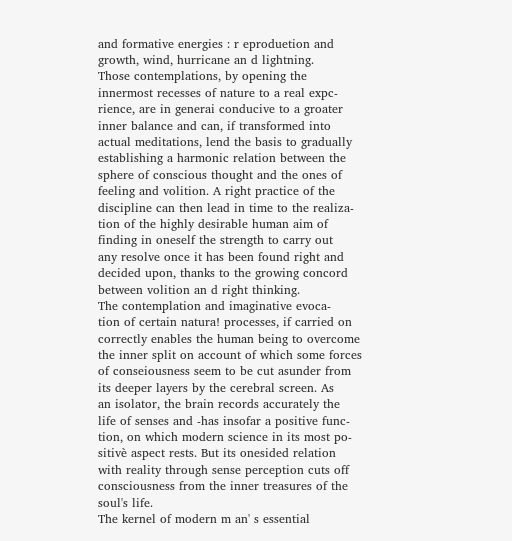and formative energies : r eproduetion and
growth, wind, hurricane an d lightning.
Those contemplations, by opening the
innermost recesses of nature to a real expc-
rience, are in generai conducive to a groater
inner balance and can, if transformed into
actual meditations, lend the basis to gradually
establishing a harmonic relation between the
sphere of conscious thought and the ones of
feeling and volition. A right practice of the
discipline can then lead in time to the realiza-
tion of the highly desirable human aim of
finding in oneself the strength to carry out
any resolve once it has been found right and
decided upon, thanks to the growing concord
between volition an d right thinking.
The contemplation and imaginative evoca-
tion of certain natura! processes, if carried on
correctly enables the human being to overcome
the inner split on account of which some forces
of conseiousness seem to be cut asunder from
its deeper layers by the cerebral screen. As
an isolator, the brain records accurately the
life of senses and -has insofar a positive func-
tion, on which modern science in its most po-
sitivè aspect rests. But its onesided relation
with reality through sense perception cuts off
consciousness from the inner treasures of the
soul's life.
The kernel of modern m an' s essential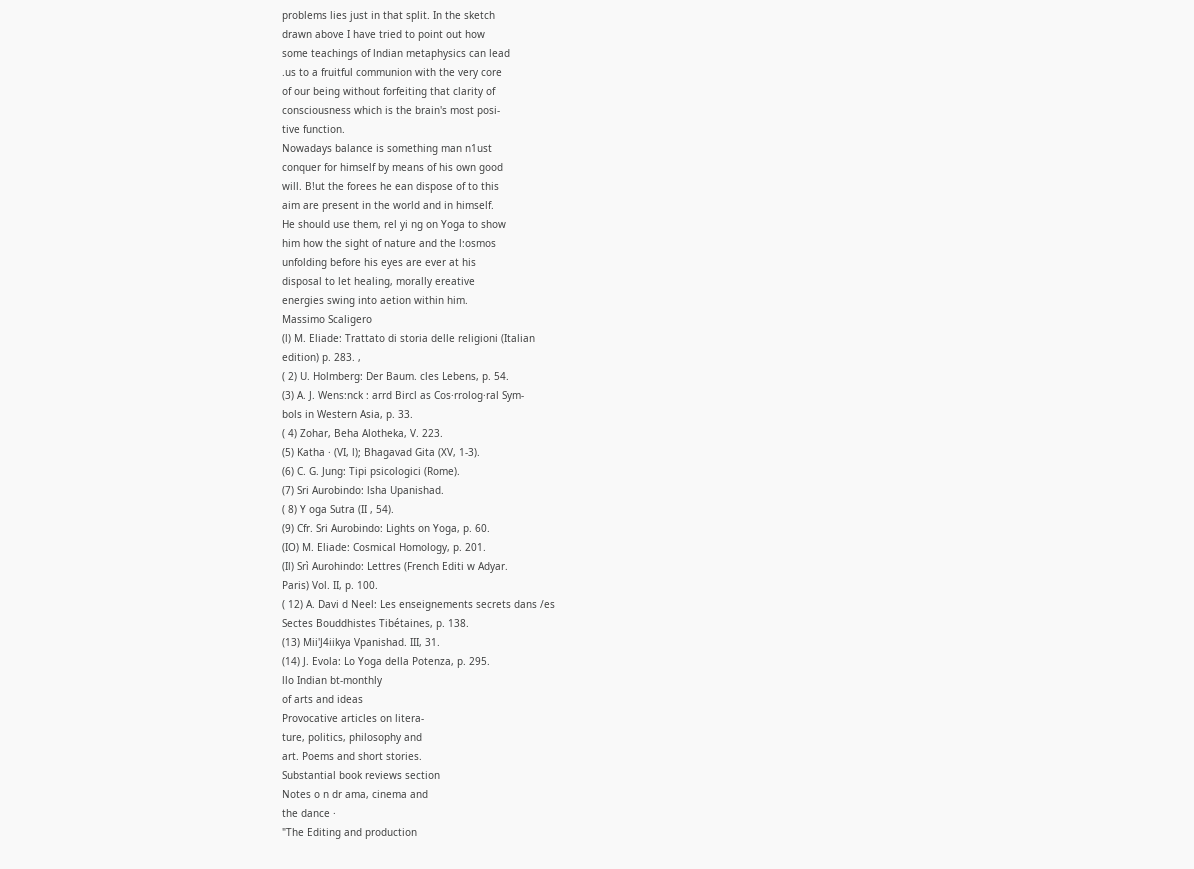problems lies just in that split. In the sketch
drawn above I have tried to point out how
some teachings of lndian metaphysics can lead
.us to a fruitful communion with the very core
of our being without forfeiting that clarity of
consciousness which is the brain's most posi-
tive function.
Nowadays balance is something man n1ust
conquer for himself by means of his own good
will. B!ut the forees he ean dispose of to this
aim are present in the world and in himself.
He should use them, rel yi ng on Yoga to show
him how the sight of nature and the l:osmos
unfolding before his eyes are ever at his
disposal to let healing, morally ereative
energies swing into aetion within him.
Massimo Scaligero
(l) M. Eliade: Trattato di storia delle religioni (Italian
edition) p. 283. ,
( 2) U. Holmberg: Der Baum. cles Lebens, p. 54.
(3) A. J. Wens:nck : arrd Bircl as Cos·rrolog·ral Sym-
bols in Western Asia, p. 33.
( 4) Zohar, Beha Alotheka, V. 223.
(5) Katha · (VI, l); Bhagavad Gita (XV, 1-3).
(6) C. G. Jung: Tipi psicologici (Rome).
(7) Sri Aurobindo: lsha Upanishad.
( 8) Y oga Sutra (II , 54).
(9) Cfr. Sri Aurobindo: Lights on Yoga, p. 60.
(IO) M. Eliade: Cosmical Homology, p. 201.
(Il) Srì Aurohindo: Lettres (French Editi w Adyar.
Paris) Vol. II, p. 100.
( 12) A. Davi d Neel: Les enseignements secrets dans /es
Sectes Bouddhistes Tibétaines, p. 138.
(13) Mii'J4iikya Vpanishad. III, 31.
(14) J. Evola: Lo Yoga della Potenza, p. 295.
llo Indian bt-monthly
of arts and ideas
Provocative articles on litera-
ture, politics, philosophy and
art. Poems and short stories.
Substantial book reviews section
Notes o n dr ama, cinema and
the dance ·
"The Editing and production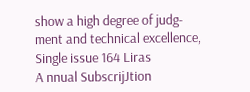show a high degree of judg-
ment and technical excellence,
Single issue 164 Liras
A nnual SubscrijJtion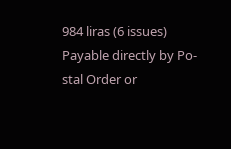984 liras (6 issues)
Payable directly by Po-
stal Order or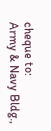cheque to:
Army & Navy Bldg.,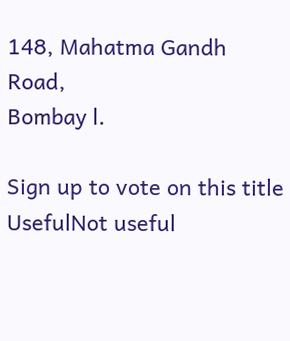148, Mahatma Gandh Road,
Bombay l.

Sign up to vote on this title
UsefulNot useful